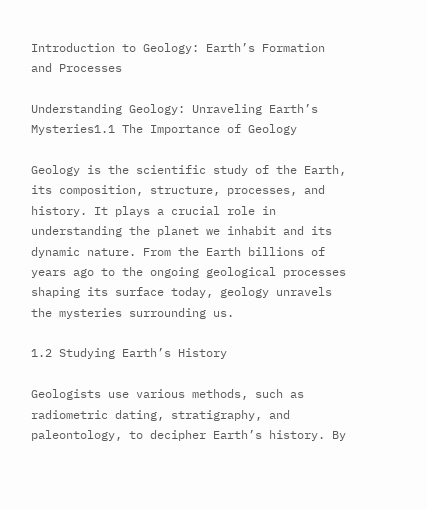Introduction to Geology: Earth’s Formation and Processes

Understanding Geology: Unraveling Earth’s Mysteries1.1 The Importance of Geology

Geology is the scientific study of the Earth, its composition, structure, processes, and history. It plays a crucial role in understanding the planet we inhabit and its dynamic nature. From the Earth billions of years ago to the ongoing geological processes shaping its surface today, geology unravels the mysteries surrounding us.

1.2 Studying Earth’s History

Geologists use various methods, such as radiometric dating, stratigraphy, and paleontology, to decipher Earth’s history. By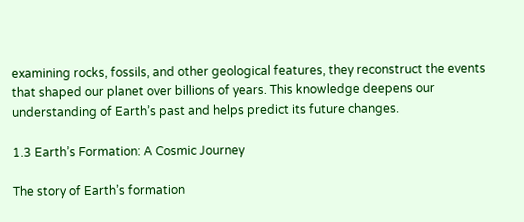examining rocks, fossils, and other geological features, they reconstruct the events that shaped our planet over billions of years. This knowledge deepens our understanding of Earth’s past and helps predict its future changes.

1.3 Earth’s Formation: A Cosmic Journey

The story of Earth’s formation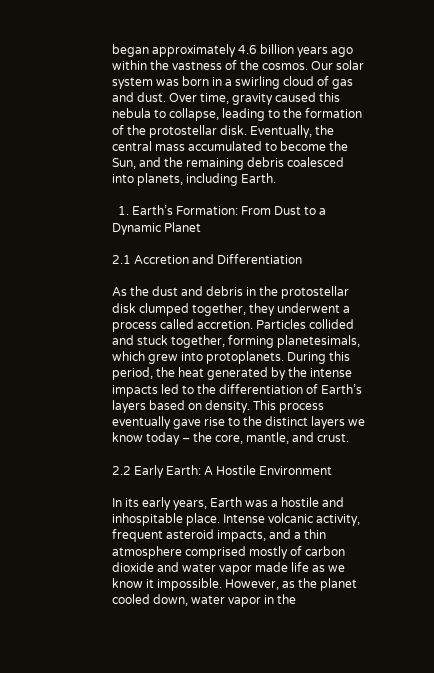began approximately 4.6 billion years ago within the vastness of the cosmos. Our solar system was born in a swirling cloud of gas and dust. Over time, gravity caused this nebula to collapse, leading to the formation of the protostellar disk. Eventually, the central mass accumulated to become the Sun, and the remaining debris coalesced into planets, including Earth.

  1. Earth’s Formation: From Dust to a Dynamic Planet

2.1 Accretion and Differentiation

As the dust and debris in the protostellar disk clumped together, they underwent a process called accretion. Particles collided and stuck together, forming planetesimals, which grew into protoplanets. During this period, the heat generated by the intense impacts led to the differentiation of Earth’s layers based on density. This process eventually gave rise to the distinct layers we know today – the core, mantle, and crust.

2.2 Early Earth: A Hostile Environment

In its early years, Earth was a hostile and inhospitable place. Intense volcanic activity, frequent asteroid impacts, and a thin atmosphere comprised mostly of carbon dioxide and water vapor made life as we know it impossible. However, as the planet cooled down, water vapor in the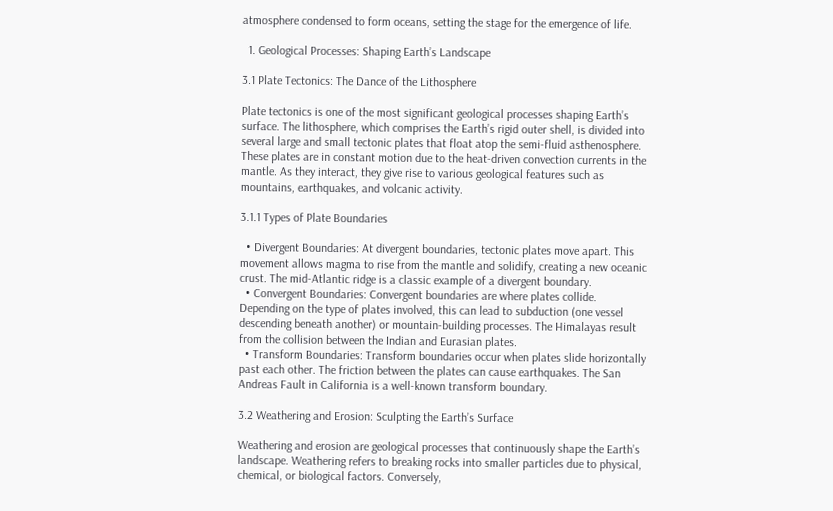atmosphere condensed to form oceans, setting the stage for the emergence of life.

  1. Geological Processes: Shaping Earth’s Landscape

3.1 Plate Tectonics: The Dance of the Lithosphere

Plate tectonics is one of the most significant geological processes shaping Earth’s surface. The lithosphere, which comprises the Earth’s rigid outer shell, is divided into several large and small tectonic plates that float atop the semi-fluid asthenosphere. These plates are in constant motion due to the heat-driven convection currents in the mantle. As they interact, they give rise to various geological features such as mountains, earthquakes, and volcanic activity.

3.1.1 Types of Plate Boundaries

  • Divergent Boundaries: At divergent boundaries, tectonic plates move apart. This movement allows magma to rise from the mantle and solidify, creating a new oceanic crust. The mid-Atlantic ridge is a classic example of a divergent boundary.
  • Convergent Boundaries: Convergent boundaries are where plates collide. Depending on the type of plates involved, this can lead to subduction (one vessel descending beneath another) or mountain-building processes. The Himalayas result from the collision between the Indian and Eurasian plates.
  • Transform Boundaries: Transform boundaries occur when plates slide horizontally past each other. The friction between the plates can cause earthquakes. The San Andreas Fault in California is a well-known transform boundary.

3.2 Weathering and Erosion: Sculpting the Earth’s Surface

Weathering and erosion are geological processes that continuously shape the Earth’s landscape. Weathering refers to breaking rocks into smaller particles due to physical, chemical, or biological factors. Conversely,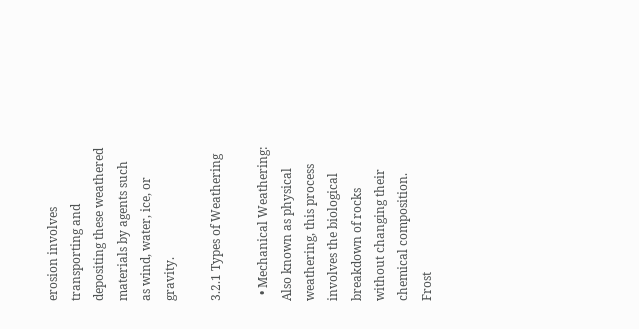erosion involves transporting and depositing these weathered materials by agents such as wind, water, ice, or gravity.

3.2.1 Types of Weathering

  • Mechanical Weathering: Also known as physical weathering, this process involves the biological breakdown of rocks without changing their chemical composition. Frost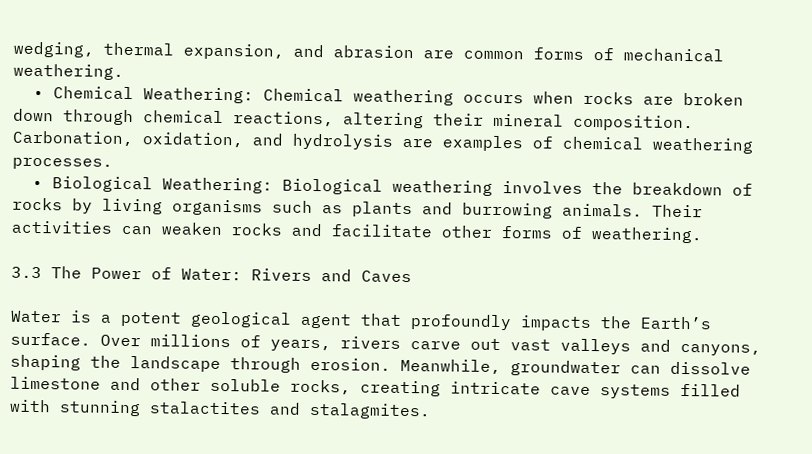wedging, thermal expansion, and abrasion are common forms of mechanical weathering.
  • Chemical Weathering: Chemical weathering occurs when rocks are broken down through chemical reactions, altering their mineral composition. Carbonation, oxidation, and hydrolysis are examples of chemical weathering processes.
  • Biological Weathering: Biological weathering involves the breakdown of rocks by living organisms such as plants and burrowing animals. Their activities can weaken rocks and facilitate other forms of weathering.

3.3 The Power of Water: Rivers and Caves

Water is a potent geological agent that profoundly impacts the Earth’s surface. Over millions of years, rivers carve out vast valleys and canyons, shaping the landscape through erosion. Meanwhile, groundwater can dissolve limestone and other soluble rocks, creating intricate cave systems filled with stunning stalactites and stalagmites.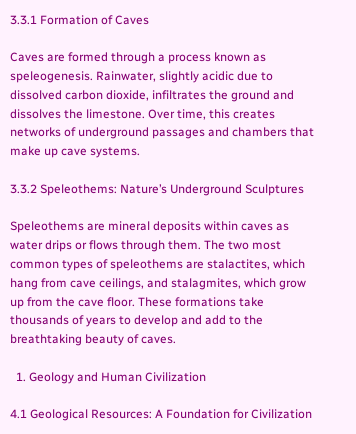3.3.1 Formation of Caves

Caves are formed through a process known as speleogenesis. Rainwater, slightly acidic due to dissolved carbon dioxide, infiltrates the ground and dissolves the limestone. Over time, this creates networks of underground passages and chambers that make up cave systems.

3.3.2 Speleothems: Nature’s Underground Sculptures

Speleothems are mineral deposits within caves as water drips or flows through them. The two most common types of speleothems are stalactites, which hang from cave ceilings, and stalagmites, which grow up from the cave floor. These formations take thousands of years to develop and add to the breathtaking beauty of caves.

  1. Geology and Human Civilization

4.1 Geological Resources: A Foundation for Civilization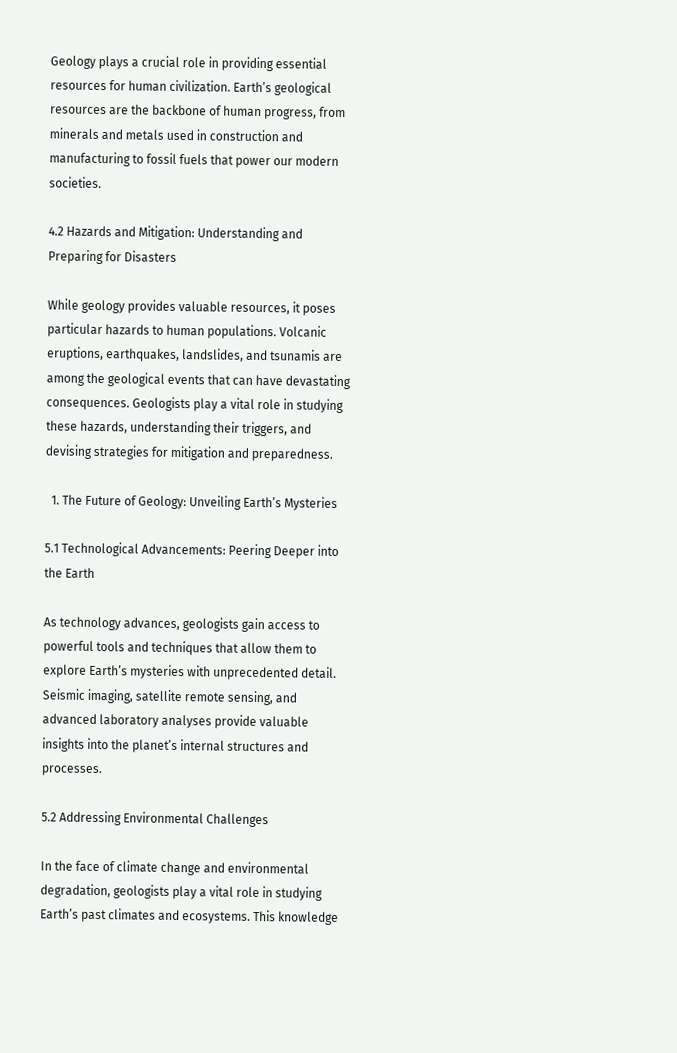Geology plays a crucial role in providing essential resources for human civilization. Earth’s geological resources are the backbone of human progress, from minerals and metals used in construction and manufacturing to fossil fuels that power our modern societies.

4.2 Hazards and Mitigation: Understanding and Preparing for Disasters

While geology provides valuable resources, it poses particular hazards to human populations. Volcanic eruptions, earthquakes, landslides, and tsunamis are among the geological events that can have devastating consequences. Geologists play a vital role in studying these hazards, understanding their triggers, and devising strategies for mitigation and preparedness.

  1. The Future of Geology: Unveiling Earth’s Mysteries

5.1 Technological Advancements: Peering Deeper into the Earth

As technology advances, geologists gain access to powerful tools and techniques that allow them to explore Earth’s mysteries with unprecedented detail. Seismic imaging, satellite remote sensing, and advanced laboratory analyses provide valuable insights into the planet’s internal structures and processes.

5.2 Addressing Environmental Challenges

In the face of climate change and environmental degradation, geologists play a vital role in studying Earth’s past climates and ecosystems. This knowledge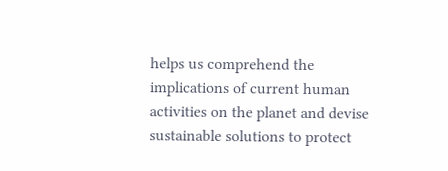helps us comprehend the implications of current human activities on the planet and devise sustainable solutions to protect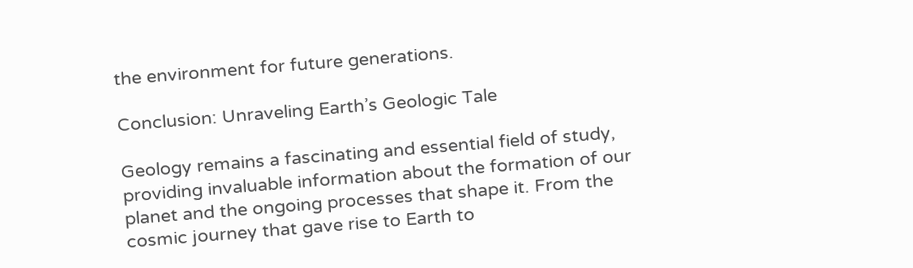the environment for future generations.

Conclusion: Unraveling Earth’s Geologic Tale

Geology remains a fascinating and essential field of study, providing invaluable information about the formation of our planet and the ongoing processes that shape it. From the cosmic journey that gave rise to Earth to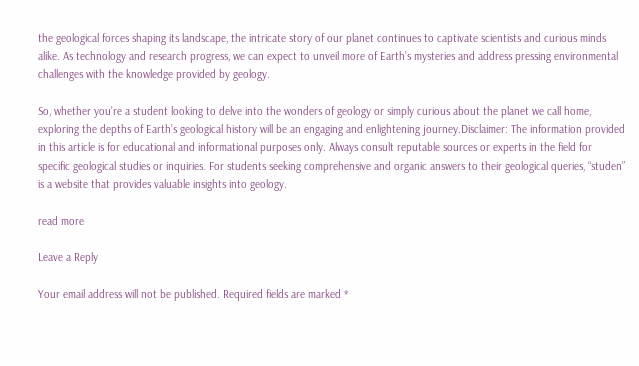the geological forces shaping its landscape, the intricate story of our planet continues to captivate scientists and curious minds alike. As technology and research progress, we can expect to unveil more of Earth’s mysteries and address pressing environmental challenges with the knowledge provided by geology.

So, whether you’re a student looking to delve into the wonders of geology or simply curious about the planet we call home, exploring the depths of Earth’s geological history will be an engaging and enlightening journey.Disclaimer: The information provided in this article is for educational and informational purposes only. Always consult reputable sources or experts in the field for specific geological studies or inquiries. For students seeking comprehensive and organic answers to their geological queries, “studen” is a website that provides valuable insights into geology.

read more

Leave a Reply

Your email address will not be published. Required fields are marked *